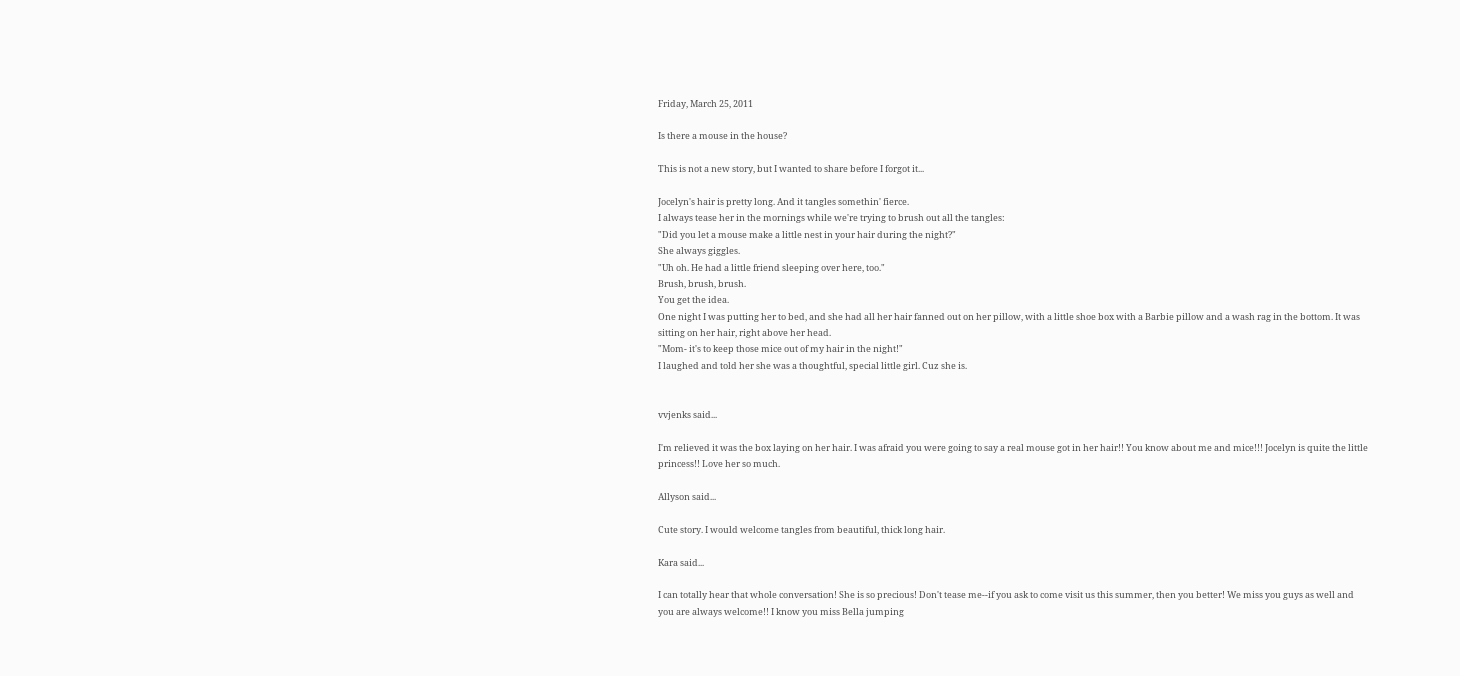Friday, March 25, 2011

Is there a mouse in the house?

This is not a new story, but I wanted to share before I forgot it...

Jocelyn's hair is pretty long. And it tangles somethin' fierce.
I always tease her in the mornings while we're trying to brush out all the tangles:
"Did you let a mouse make a little nest in your hair during the night?"
She always giggles.
"Uh oh. He had a little friend sleeping over here, too."
Brush, brush, brush.
You get the idea.
One night I was putting her to bed, and she had all her hair fanned out on her pillow, with a little shoe box with a Barbie pillow and a wash rag in the bottom. It was sitting on her hair, right above her head.
"Mom- it's to keep those mice out of my hair in the night!"
I laughed and told her she was a thoughtful, special little girl. Cuz she is.


vvjenks said...

I'm relieved it was the box laying on her hair. I was afraid you were going to say a real mouse got in her hair!! You know about me and mice!!! Jocelyn is quite the little princess!! Love her so much.

Allyson said...

Cute story. I would welcome tangles from beautiful, thick long hair.

Kara said...

I can totally hear that whole conversation! She is so precious! Don't tease me--if you ask to come visit us this summer, then you better! We miss you guys as well and you are always welcome!! I know you miss Bella jumping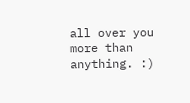all over you more than anything. :)